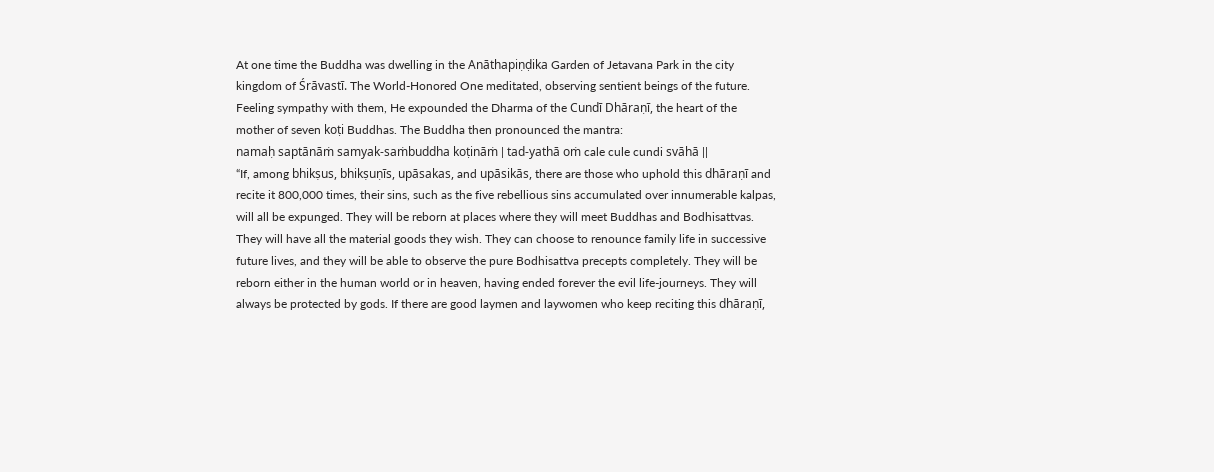At one time the Buddha was dwelling in the Anāthapiṇḍika Garden of Jetavana Park in the city kingdom of Śrāvastī. The World-Honored One meditated, observing sentient beings of the future. Feeling sympathy with them, He expounded the Dharma of the Cundī Dhāraṇī, the heart of the mother of seven koṭi Buddhas. The Buddha then pronounced the mantra:
namaḥ saptānāṁ samyak-saṁbuddha koṭināṁ | tad-yathā oṁ cale cule cundi svāhā ||
“If, among bhikṣus, bhikṣuṇīs, upāsakas, and upāsikās, there are those who uphold this dhāraṇī and recite it 800,000 times, their sins, such as the five rebellious sins accumulated over innumerable kalpas, will all be expunged. They will be reborn at places where they will meet Buddhas and Bodhisattvas. They will have all the material goods they wish. They can choose to renounce family life in successive future lives, and they will be able to observe the pure Bodhisattva precepts completely. They will be reborn either in the human world or in heaven, having ended forever the evil life-journeys. They will always be protected by gods. If there are good laymen and laywomen who keep reciting this dhāraṇī,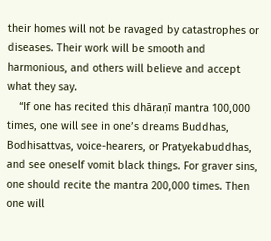their homes will not be ravaged by catastrophes or diseases. Their work will be smooth and harmonious, and others will believe and accept what they say.
    “If one has recited this dhāraṇī mantra 100,000 times, one will see in one’s dreams Buddhas, Bodhisattvas, voice-hearers, or Pratyekabuddhas, and see oneself vomit black things. For graver sins, one should recite the mantra 200,000 times. Then one will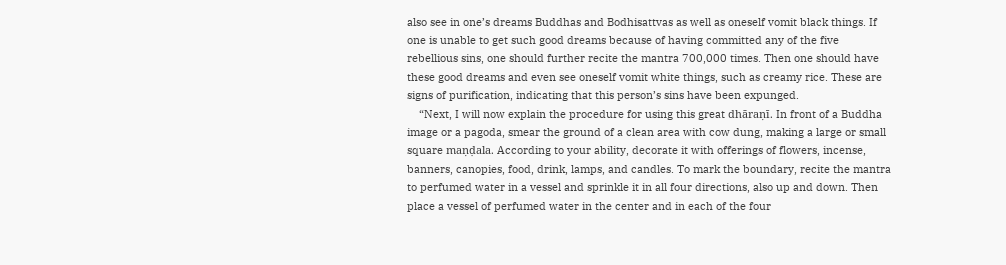also see in one’s dreams Buddhas and Bodhisattvas as well as oneself vomit black things. If one is unable to get such good dreams because of having committed any of the five rebellious sins, one should further recite the mantra 700,000 times. Then one should have these good dreams and even see oneself vomit white things, such as creamy rice. These are signs of purification, indicating that this person’s sins have been expunged.
    “Next, I will now explain the procedure for using this great dhāraṇī. In front of a Buddha image or a pagoda, smear the ground of a clean area with cow dung, making a large or small square maṇḍala. According to your ability, decorate it with offerings of flowers, incense, banners, canopies, food, drink, lamps, and candles. To mark the boundary, recite the mantra to perfumed water in a vessel and sprinkle it in all four directions, also up and down. Then place a vessel of perfumed water in the center and in each of the four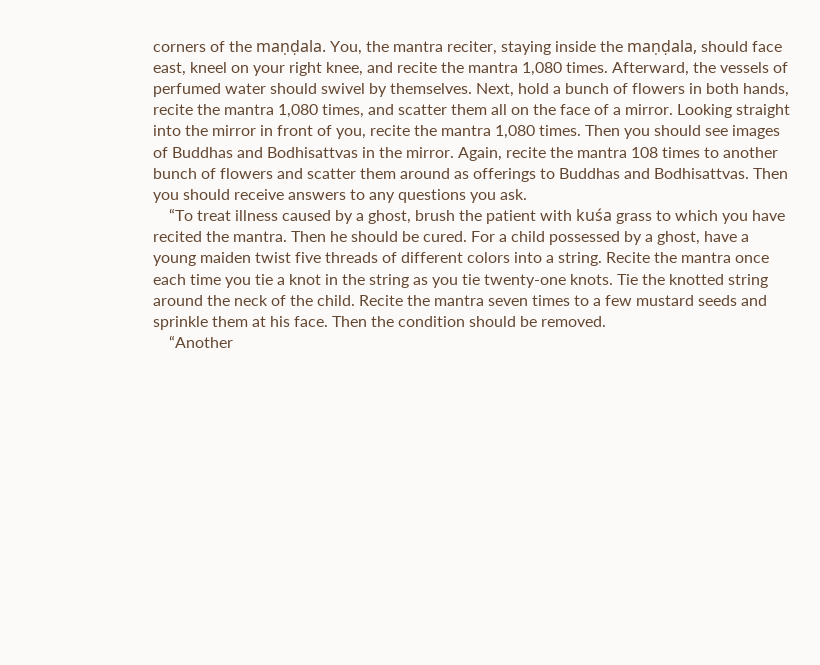corners of the maṇḍala. You, the mantra reciter, staying inside the maṇḍala, should face east, kneel on your right knee, and recite the mantra 1,080 times. Afterward, the vessels of perfumed water should swivel by themselves. Next, hold a bunch of flowers in both hands, recite the mantra 1,080 times, and scatter them all on the face of a mirror. Looking straight into the mirror in front of you, recite the mantra 1,080 times. Then you should see images of Buddhas and Bodhisattvas in the mirror. Again, recite the mantra 108 times to another bunch of flowers and scatter them around as offerings to Buddhas and Bodhisattvas. Then you should receive answers to any questions you ask.
    “To treat illness caused by a ghost, brush the patient with kuśa grass to which you have recited the mantra. Then he should be cured. For a child possessed by a ghost, have a young maiden twist five threads of different colors into a string. Recite the mantra once each time you tie a knot in the string as you tie twenty-one knots. Tie the knotted string around the neck of the child. Recite the mantra seven times to a few mustard seeds and sprinkle them at his face. Then the condition should be removed.
    “Another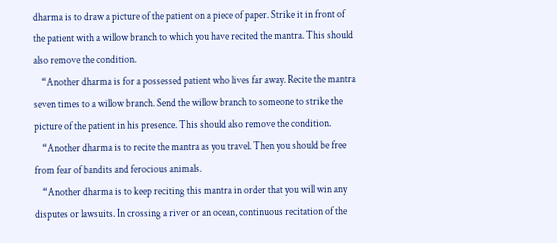dharma is to draw a picture of the patient on a piece of paper. Strike it in front of the patient with a willow branch to which you have recited the mantra. This should also remove the condition.
    “Another dharma is for a possessed patient who lives far away. Recite the mantra seven times to a willow branch. Send the willow branch to someone to strike the picture of the patient in his presence. This should also remove the condition.
    “Another dharma is to recite the mantra as you travel. Then you should be free from fear of bandits and ferocious animals.
    “Another dharma is to keep reciting this mantra in order that you will win any disputes or lawsuits. In crossing a river or an ocean, continuous recitation of the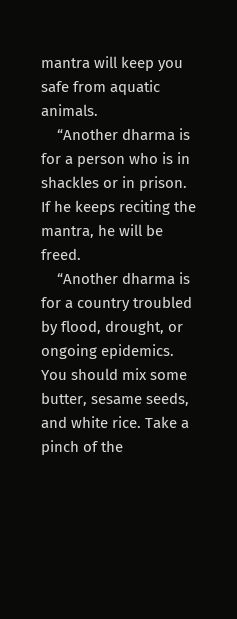mantra will keep you safe from aquatic animals.
    “Another dharma is for a person who is in shackles or in prison. If he keeps reciting the mantra, he will be freed.
    “Another dharma is for a country troubled by flood, drought, or ongoing epidemics. You should mix some butter, sesame seeds, and white rice. Take a pinch of the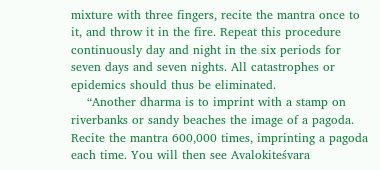mixture with three fingers, recite the mantra once to it, and throw it in the fire. Repeat this procedure continuously day and night in the six periods for seven days and seven nights. All catastrophes or epidemics should thus be eliminated.
    “Another dharma is to imprint with a stamp on riverbanks or sandy beaches the image of a pagoda. Recite the mantra 600,000 times, imprinting a pagoda each time. You will then see Avalokiteśvara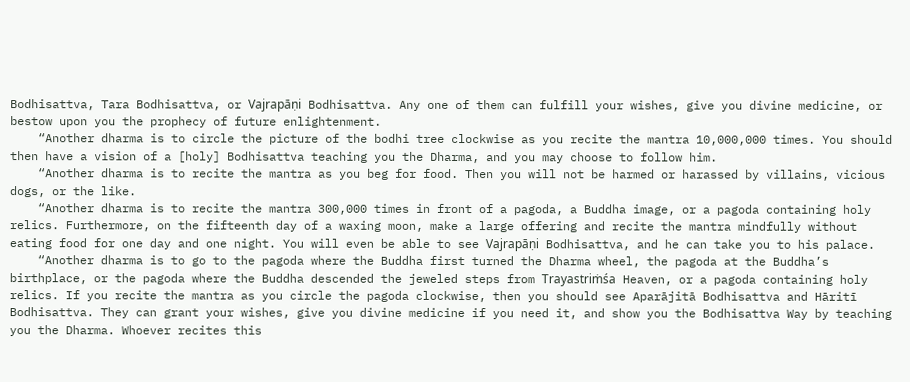Bodhisattva, Tara Bodhisattva, or Vajrapāṇi Bodhisattva. Any one of them can fulfill your wishes, give you divine medicine, or bestow upon you the prophecy of future enlightenment.
    “Another dharma is to circle the picture of the bodhi tree clockwise as you recite the mantra 10,000,000 times. You should then have a vision of a [holy] Bodhisattva teaching you the Dharma, and you may choose to follow him.
    “Another dharma is to recite the mantra as you beg for food. Then you will not be harmed or harassed by villains, vicious dogs, or the like.
    “Another dharma is to recite the mantra 300,000 times in front of a pagoda, a Buddha image, or a pagoda containing holy relics. Furthermore, on the fifteenth day of a waxing moon, make a large offering and recite the mantra mindfully without eating food for one day and one night. You will even be able to see Vajrapāṇi Bodhisattva, and he can take you to his palace.
    “Another dharma is to go to the pagoda where the Buddha first turned the Dharma wheel, the pagoda at the Buddha’s birthplace, or the pagoda where the Buddha descended the jeweled steps from Trayastriṁśa Heaven, or a pagoda containing holy relics. If you recite the mantra as you circle the pagoda clockwise, then you should see Aparājitā Bodhisattva and Hāritī Bodhisattva. They can grant your wishes, give you divine medicine if you need it, and show you the Bodhisattva Way by teaching you the Dharma. Whoever recites this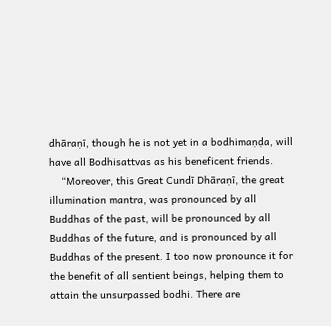dhāraṇī, though he is not yet in a bodhimaṇḍa, will have all Bodhisattvas as his beneficent friends.
    “Moreover, this Great Cundī Dhāraṇī, the great illumination mantra, was pronounced by all Buddhas of the past, will be pronounced by all Buddhas of the future, and is pronounced by all Buddhas of the present. I too now pronounce it for the benefit of all sentient beings, helping them to attain the unsurpassed bodhi. There are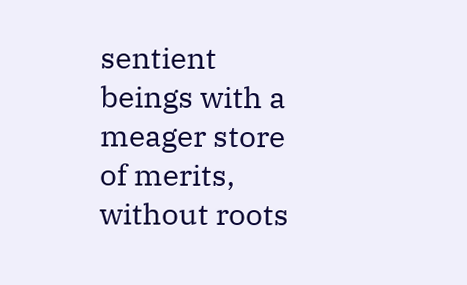sentient beings with a meager store of merits, without roots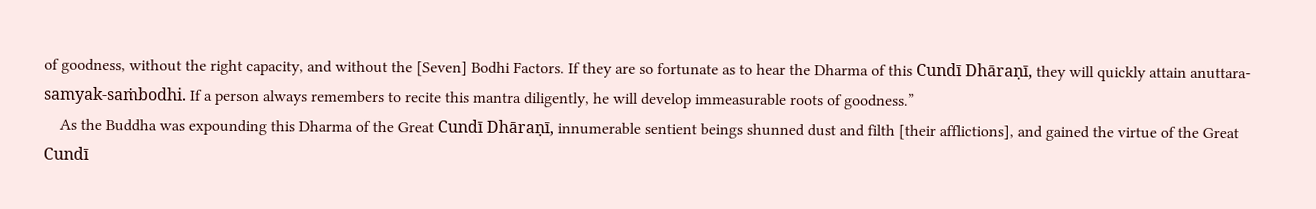of goodness, without the right capacity, and without the [Seven] Bodhi Factors. If they are so fortunate as to hear the Dharma of this Cundī Dhāraṇī, they will quickly attain anuttara-samyak-saṁbodhi. If a person always remembers to recite this mantra diligently, he will develop immeasurable roots of goodness.”
    As the Buddha was expounding this Dharma of the Great Cundī Dhāraṇī, innumerable sentient beings shunned dust and filth [their afflictions], and gained the virtue of the Great Cundī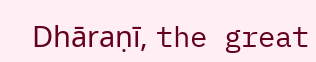Dhāraṇī, the great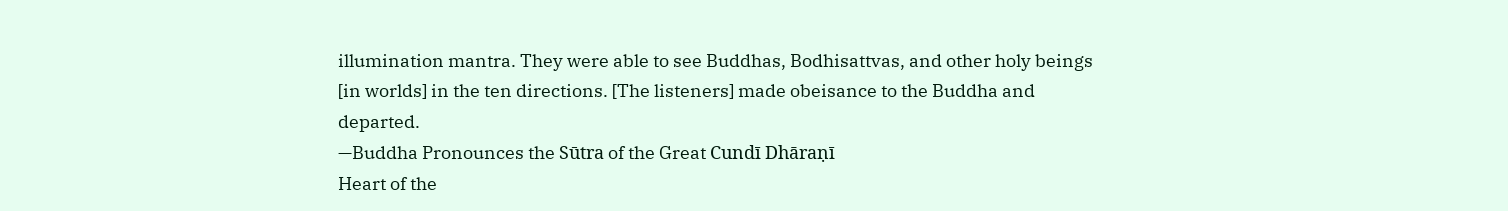illumination mantra. They were able to see Buddhas, Bodhisattvas, and other holy beings [in worlds] in the ten directions. [The listeners] made obeisance to the Buddha and departed.
—Buddha Pronounces the Sūtra of the Great Cundī Dhāraṇī
Heart of the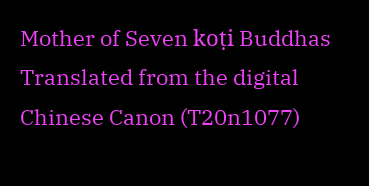Mother of Seven koṭi Buddhas
Translated from the digital Chinese Canon (T20n1077)